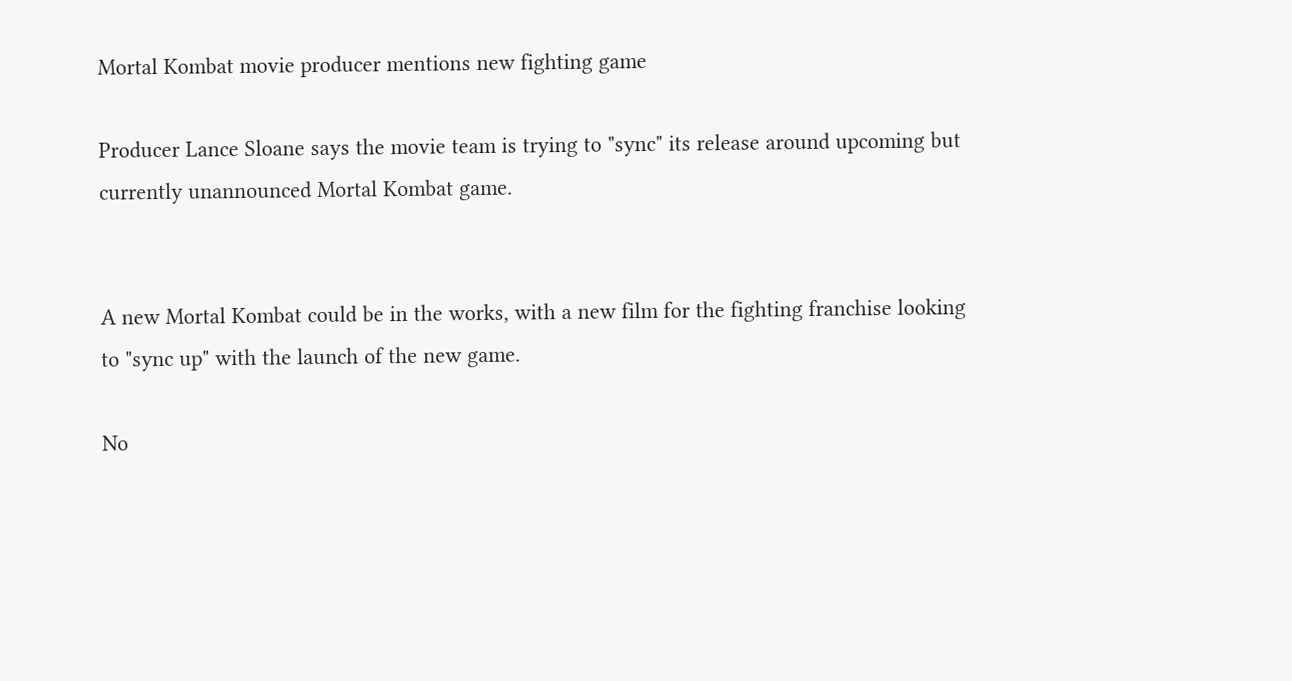Mortal Kombat movie producer mentions new fighting game

Producer Lance Sloane says the movie team is trying to "sync" its release around upcoming but currently unannounced Mortal Kombat game.


A new Mortal Kombat could be in the works, with a new film for the fighting franchise looking to "sync up" with the launch of the new game.

No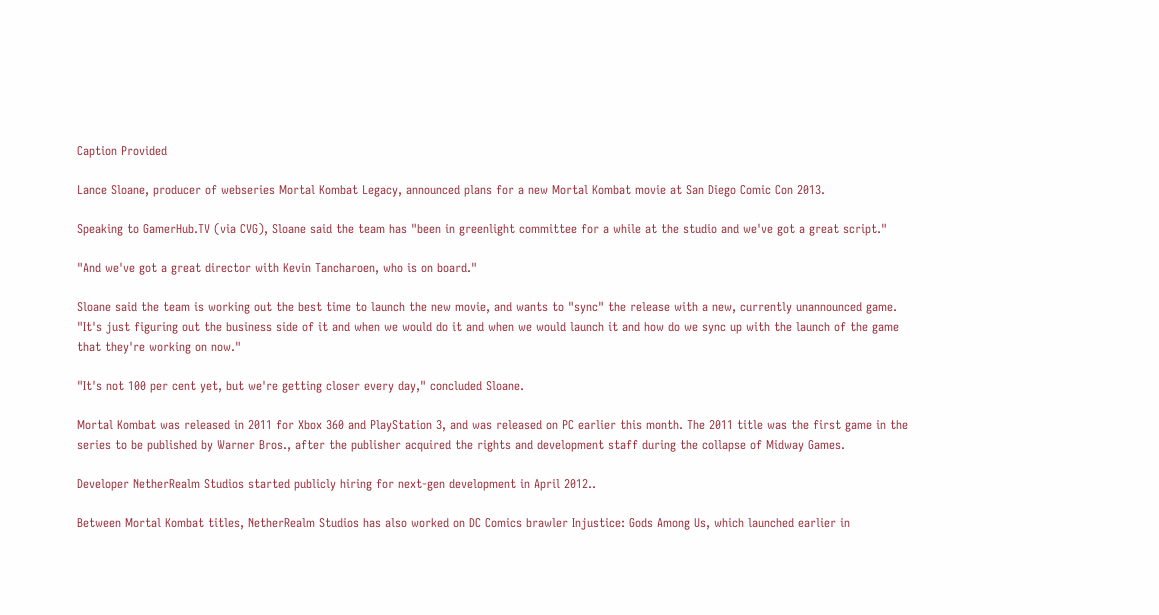Caption Provided

Lance Sloane, producer of webseries Mortal Kombat Legacy, announced plans for a new Mortal Kombat movie at San Diego Comic Con 2013.

Speaking to GamerHub.TV (via CVG), Sloane said the team has "been in greenlight committee for a while at the studio and we've got a great script."

"And we've got a great director with Kevin Tancharoen, who is on board."

Sloane said the team is working out the best time to launch the new movie, and wants to "sync" the release with a new, currently unannounced game. "It's just figuring out the business side of it and when we would do it and when we would launch it and how do we sync up with the launch of the game that they're working on now."

"It's not 100 per cent yet, but we're getting closer every day," concluded Sloane.

Mortal Kombat was released in 2011 for Xbox 360 and PlayStation 3, and was released on PC earlier this month. The 2011 title was the first game in the series to be published by Warner Bros., after the publisher acquired the rights and development staff during the collapse of Midway Games.

Developer NetherRealm Studios started publicly hiring for next-gen development in April 2012..

Between Mortal Kombat titles, NetherRealm Studios has also worked on DC Comics brawler Injustice: Gods Among Us, which launched earlier in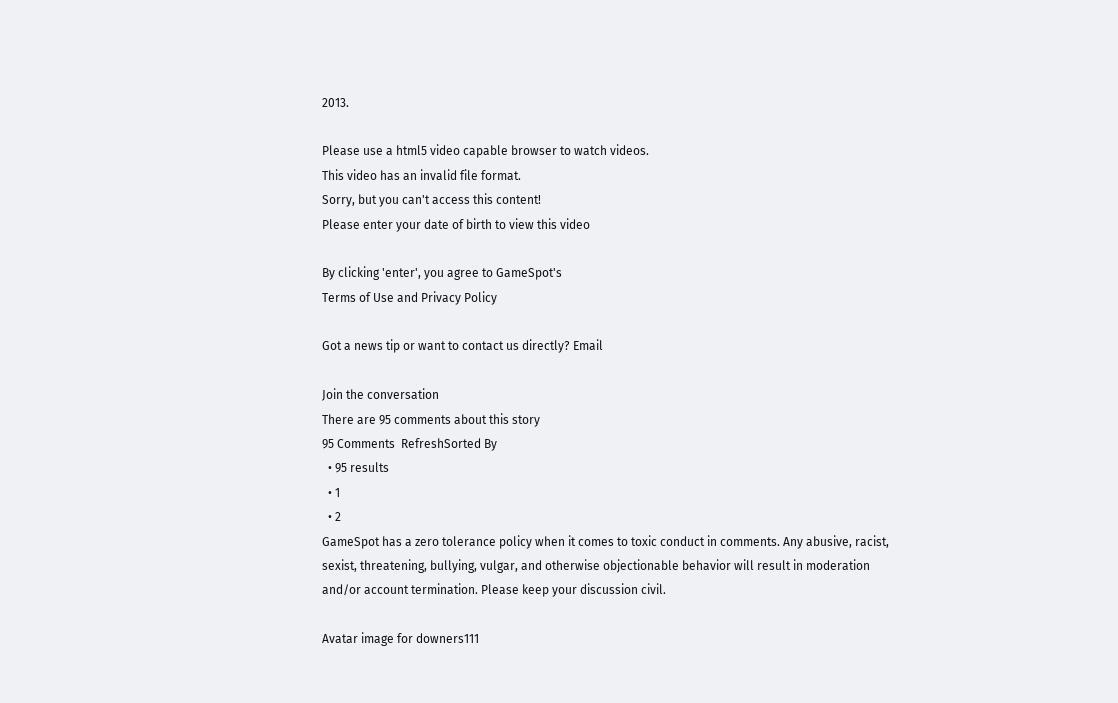2013.

Please use a html5 video capable browser to watch videos.
This video has an invalid file format.
Sorry, but you can't access this content!
Please enter your date of birth to view this video

By clicking 'enter', you agree to GameSpot's
Terms of Use and Privacy Policy

Got a news tip or want to contact us directly? Email

Join the conversation
There are 95 comments about this story
95 Comments  RefreshSorted By
  • 95 results
  • 1
  • 2
GameSpot has a zero tolerance policy when it comes to toxic conduct in comments. Any abusive, racist, sexist, threatening, bullying, vulgar, and otherwise objectionable behavior will result in moderation and/or account termination. Please keep your discussion civil.

Avatar image for downers111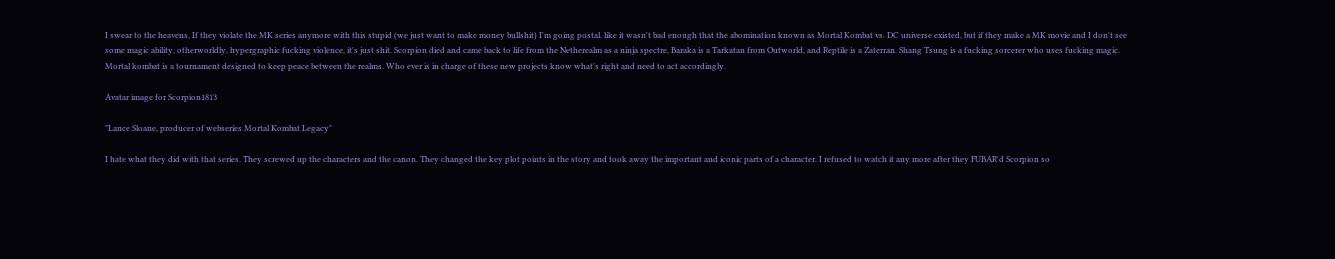I swear to the heavens, If they violate the MK series anymore with this stupid (we just want to make money bullshit) I'm going postal. like it wasn't bad enough that the abomination known as Mortal Kombat vs. DC universe existed, but if they make a MK movie and I don't see some magic ability, otherworldly, hypergraphic fucking violence, it's just shit. Scorpion died and came back to life from the Netherealm as a ninja spectre, Baraka is a Tarkatan from Outworld, and Reptile is a Zaterran. Shang Tsung is a fucking sorcerer who uses fucking magic. Mortal kombat is a tournament designed to keep peace between the realms. Who ever is in charge of these new projects know what's right and need to act accordingly.

Avatar image for Scorpion1813

"Lance Sloane, producer of webseries Mortal Kombat Legacy"

I hate what they did with that series. They screwed up the characters and the canon. They changed the key plot points in the story and took away the important and iconic parts of a character. I refused to watch it any more after they FUBAR'd Scorpion so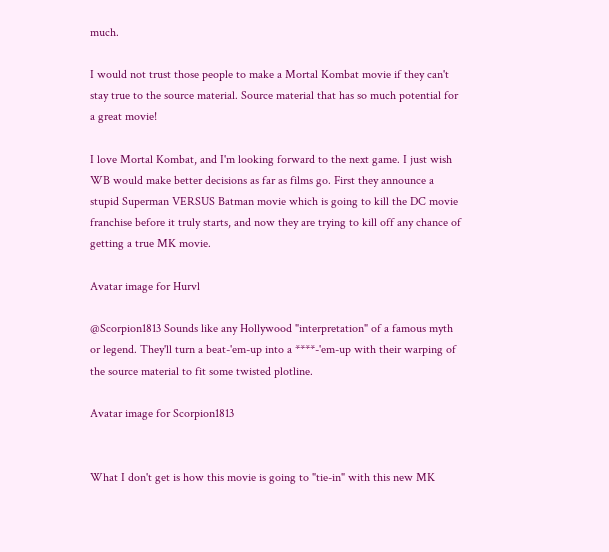much.

I would not trust those people to make a Mortal Kombat movie if they can't stay true to the source material. Source material that has so much potential for a great movie!

I love Mortal Kombat, and I'm looking forward to the next game. I just wish WB would make better decisions as far as films go. First they announce a stupid Superman VERSUS Batman movie which is going to kill the DC movie franchise before it truly starts, and now they are trying to kill off any chance of getting a true MK movie.

Avatar image for Hurvl

@Scorpion1813 Sounds like any Hollywood "interpretation" of a famous myth or legend. They'll turn a beat-'em-up into a ****-'em-up with their warping of the source material to fit some twisted plotline.

Avatar image for Scorpion1813


What I don't get is how this movie is going to "tie-in" with this new MK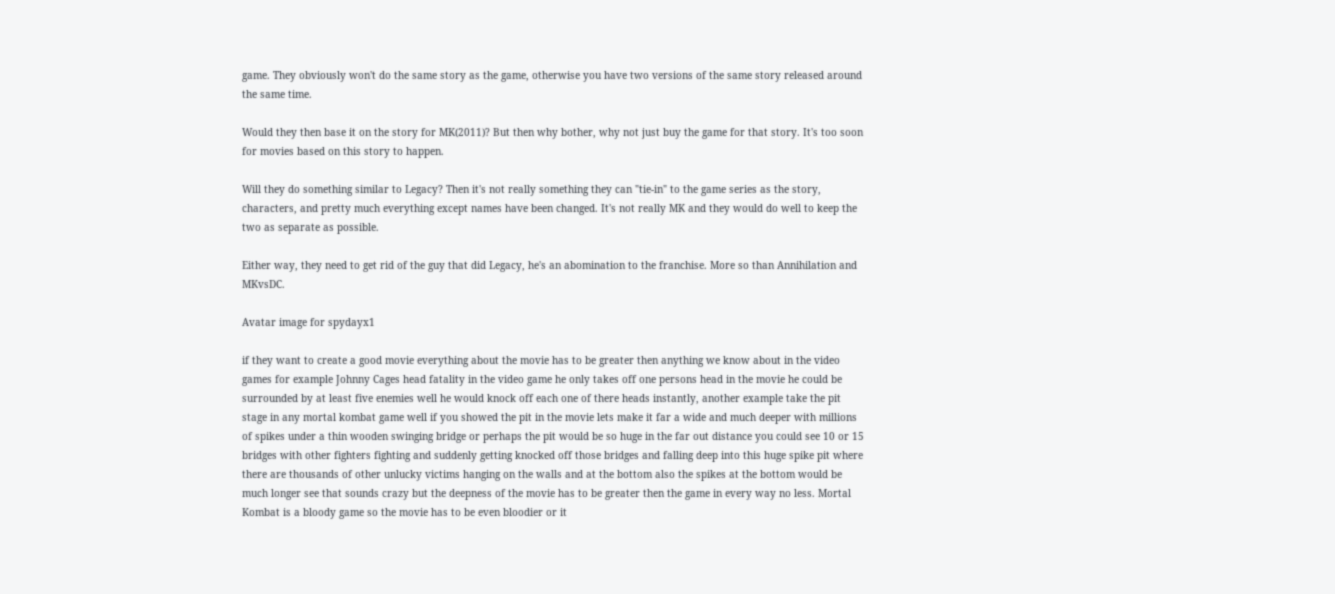game. They obviously won't do the same story as the game, otherwise you have two versions of the same story released around the same time.

Would they then base it on the story for MK(2011)? But then why bother, why not just buy the game for that story. It's too soon for movies based on this story to happen.

Will they do something similar to Legacy? Then it's not really something they can "tie-in" to the game series as the story, characters, and pretty much everything except names have been changed. It's not really MK and they would do well to keep the two as separate as possible.

Either way, they need to get rid of the guy that did Legacy, he's an abomination to the franchise. More so than Annihilation and MKvsDC.

Avatar image for spydayx1

if they want to create a good movie everything about the movie has to be greater then anything we know about in the video games for example Johnny Cages head fatality in the video game he only takes off one persons head in the movie he could be surrounded by at least five enemies well he would knock off each one of there heads instantly, another example take the pit stage in any mortal kombat game well if you showed the pit in the movie lets make it far a wide and much deeper with millions of spikes under a thin wooden swinging bridge or perhaps the pit would be so huge in the far out distance you could see 10 or 15 bridges with other fighters fighting and suddenly getting knocked off those bridges and falling deep into this huge spike pit where there are thousands of other unlucky victims hanging on the walls and at the bottom also the spikes at the bottom would be much longer see that sounds crazy but the deepness of the movie has to be greater then the game in every way no less. Mortal Kombat is a bloody game so the movie has to be even bloodier or it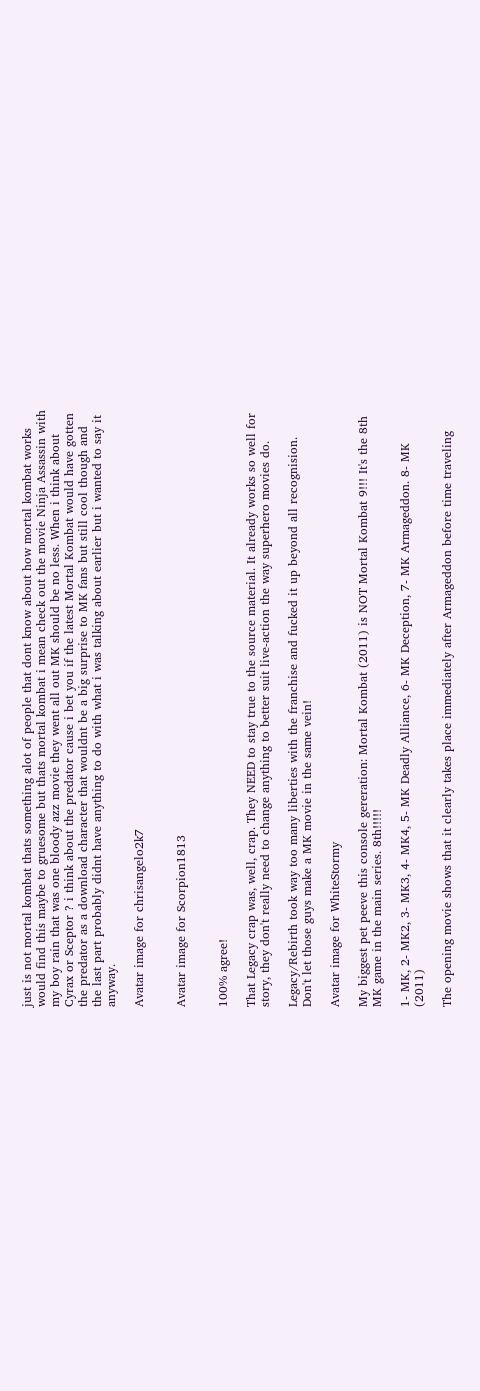just is not mortal kombat thats something alot of people that dont know about how mortal kombat works would find this maybe to gruesome but thats mortal kombat i mean check out the movie Ninja Assassin with my boy rain that was one bloody azz movie they went all out MK should be no less. When i think about Cyrax or Sceptor ? i think about the predator cause i bet you if the latest Mortal Kombat would have gotten the predator as a download character that wouldnt be a big surprise to MK fans but still cool though and the last part probably didnt have anything to do with what i was talking about earlier but i wanted to say it anyway.

Avatar image for chrisangelo2k7


Avatar image for Scorpion1813


100% agree!

That Legacy crap was, well, crap. They NEED to stay true to the source material. It already works so well for story, they don't really need to change anything to better suit live-action the way superhero movies do.

Legacy/Rebirth took way too many liberties with the franchise and fucked it up beyond all recognision. Don't let those guys make a MK movie in the same vein!

Avatar image for WhiteStormy

My biggest pet peeve this console gereration: Mortal Kombat (2011) is NOT Mortal Kombat 9!!! It's the 8th MK game in the main series. 8th!!!!!

1- MK, 2- MK2, 3- MK3, 4- MK4, 5- MK Deadly Alliance, 6- MK Deception, 7- MK Armageddon. 8- MK (2011)

The opening movie shows that it clearly takes place immediately after Armageddon before time traveling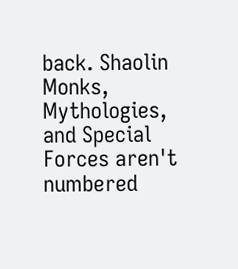back. Shaolin Monks, Mythologies, and Special Forces aren't numbered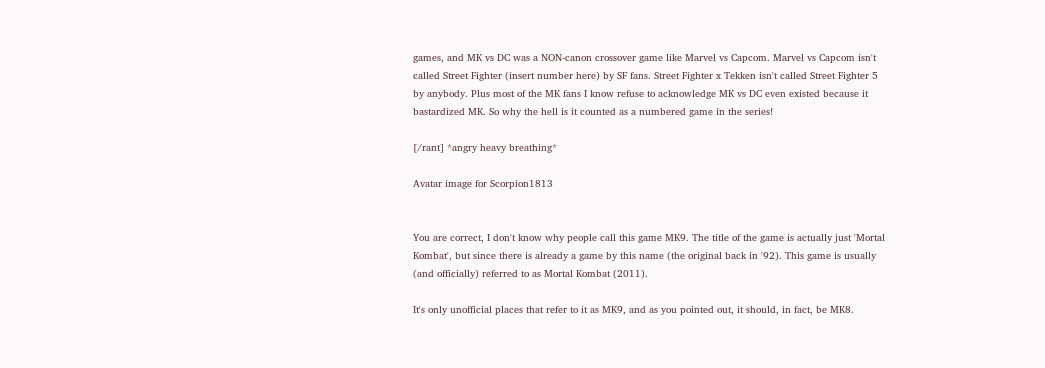games, and MK vs DC was a NON-canon crossover game like Marvel vs Capcom. Marvel vs Capcom isn't called Street Fighter (insert number here) by SF fans. Street Fighter x Tekken isn't called Street Fighter 5 by anybody. Plus most of the MK fans I know refuse to acknowledge MK vs DC even existed because it bastardized MK. So why the hell is it counted as a numbered game in the series!

[/rant] *angry heavy breathing*

Avatar image for Scorpion1813


You are correct, I don't know why people call this game MK9. The title of the game is actually just 'Mortal Kombat', but since there is already a game by this name (the original back in '92). This game is usually (and officially) referred to as Mortal Kombat (2011).

It's only unofficial places that refer to it as MK9, and as you pointed out, it should, in fact, be MK8.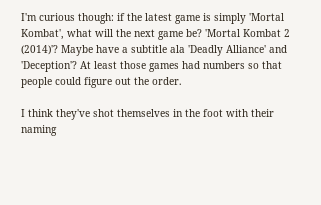I'm curious though: if the latest game is simply 'Mortal Kombat', what will the next game be? 'Mortal Kombat 2 (2014)'? Maybe have a subtitle ala 'Deadly Alliance' and 'Deception'? At least those games had numbers so that people could figure out the order.

I think they've shot themselves in the foot with their naming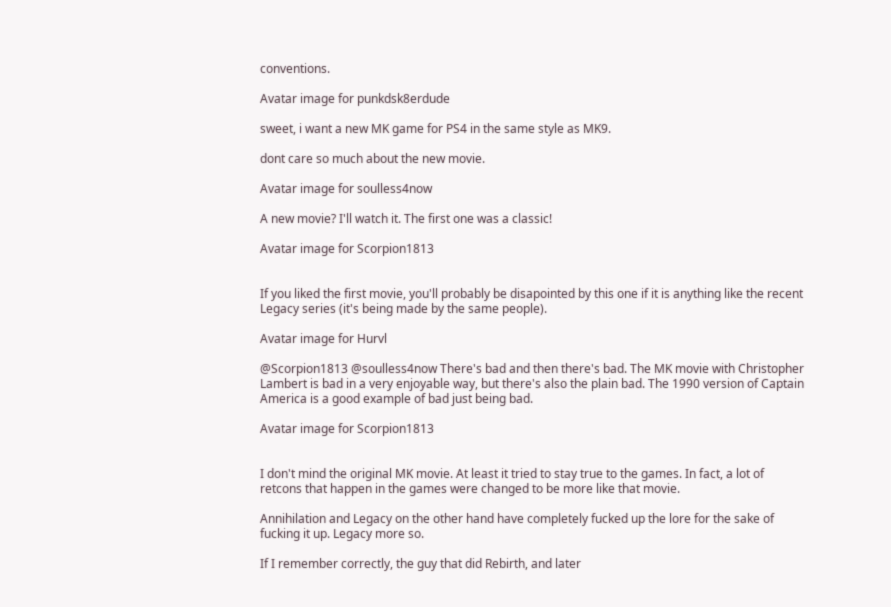conventions.

Avatar image for punkdsk8erdude

sweet, i want a new MK game for PS4 in the same style as MK9.

dont care so much about the new movie.

Avatar image for soulless4now

A new movie? I'll watch it. The first one was a classic!

Avatar image for Scorpion1813


If you liked the first movie, you'll probably be disapointed by this one if it is anything like the recent Legacy series (it's being made by the same people).

Avatar image for Hurvl

@Scorpion1813 @soulless4now There's bad and then there's bad. The MK movie with Christopher Lambert is bad in a very enjoyable way, but there's also the plain bad. The 1990 version of Captain America is a good example of bad just being bad.

Avatar image for Scorpion1813


I don't mind the original MK movie. At least it tried to stay true to the games. In fact, a lot of retcons that happen in the games were changed to be more like that movie.

Annihilation and Legacy on the other hand have completely fucked up the lore for the sake of fucking it up. Legacy more so.

If I remember correctly, the guy that did Rebirth, and later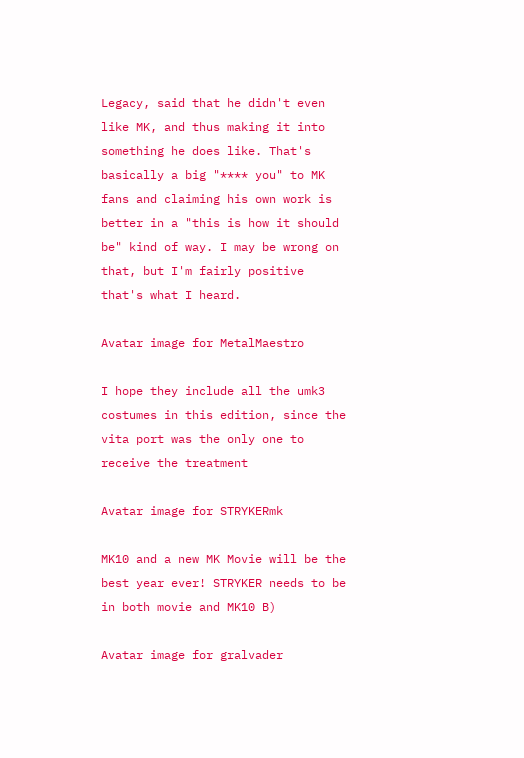Legacy, said that he didn't even like MK, and thus making it into something he does like. That's basically a big "**** you" to MK fans and claiming his own work is better in a "this is how it should be" kind of way. I may be wrong on that, but I'm fairly positive that's what I heard.

Avatar image for MetalMaestro

I hope they include all the umk3 costumes in this edition, since the vita port was the only one to receive the treatment

Avatar image for STRYKERmk

MK10 and a new MK Movie will be the best year ever! STRYKER needs to be in both movie and MK10 B)

Avatar image for gralvader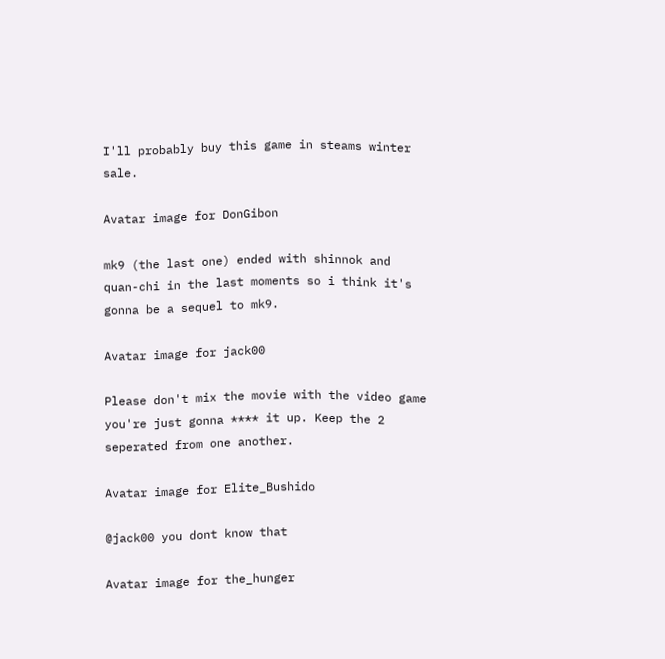I'll probably buy this game in steams winter sale.

Avatar image for DonGibon

mk9 (the last one) ended with shinnok and quan-chi in the last moments so i think it's gonna be a sequel to mk9.

Avatar image for jack00

Please don't mix the movie with the video game you're just gonna **** it up. Keep the 2 seperated from one another.

Avatar image for Elite_Bushido

@jack00 you dont know that

Avatar image for the_hunger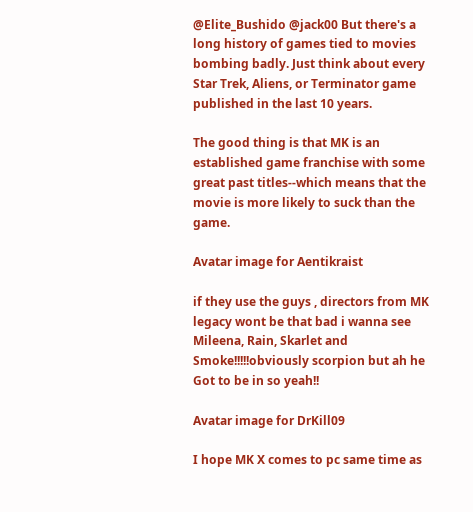@Elite_Bushido @jack00 But there's a long history of games tied to movies bombing badly. Just think about every Star Trek, Aliens, or Terminator game published in the last 10 years.

The good thing is that MK is an established game franchise with some great past titles--which means that the movie is more likely to suck than the game.

Avatar image for Aentikraist

if they use the guys , directors from MK legacy wont be that bad i wanna see Mileena, Rain, Skarlet and Smoke!!!!!obviously scorpion but ah he Got to be in so yeah!!

Avatar image for DrKill09

I hope MK X comes to pc same time as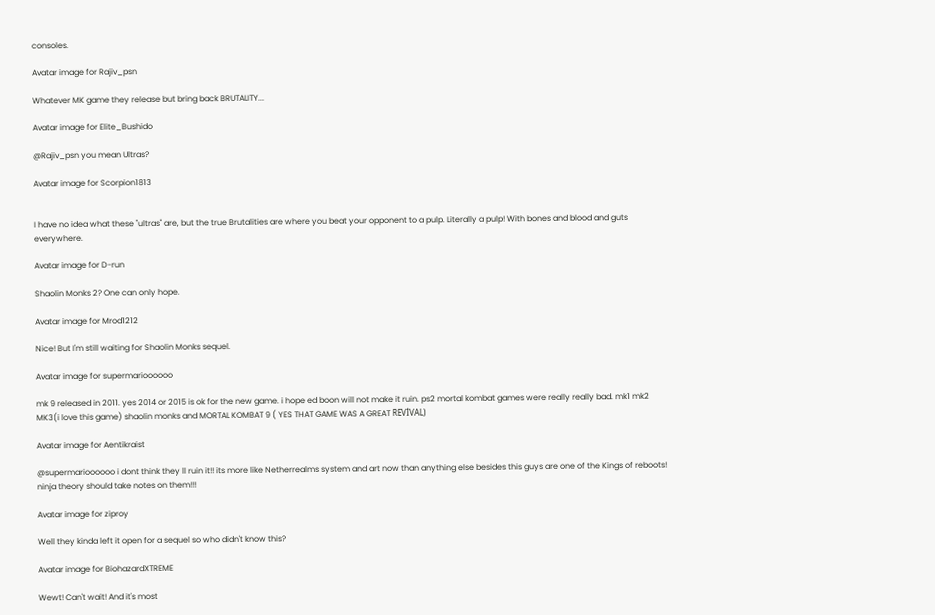consoles.

Avatar image for Rajiv_psn

Whatever MK game they release but bring back BRUTALITY...

Avatar image for Elite_Bushido

@Rajiv_psn you mean Ultras?

Avatar image for Scorpion1813


I have no idea what these "ultras" are, but the true Brutalities are where you beat your opponent to a pulp. Literally a pulp! With bones and blood and guts everywhere.

Avatar image for D-run

Shaolin Monks 2? One can only hope.

Avatar image for Mrod1212

Nice! But I'm still waiting for Shaolin Monks sequel.

Avatar image for supermarioooooo

mk 9 released in 2011. yes 2014 or 2015 is ok for the new game. i hope ed boon will not make it ruin. ps2 mortal kombat games were really really bad. mk1 mk2 MK3(i love this game) shaolin monks and MORTAL KOMBAT 9 ( YES THAT GAME WAS A GREAT REVİVAL)

Avatar image for Aentikraist

@supermarioooooo i dont think they ll ruin it!! its more like Netherrealms system and art now than anything else besides this guys are one of the Kings of reboots! ninja theory should take notes on them!!!

Avatar image for ziproy

Well they kinda left it open for a sequel so who didn't know this?

Avatar image for BiohazardXTREME

Wewt! Can't wait! And it's most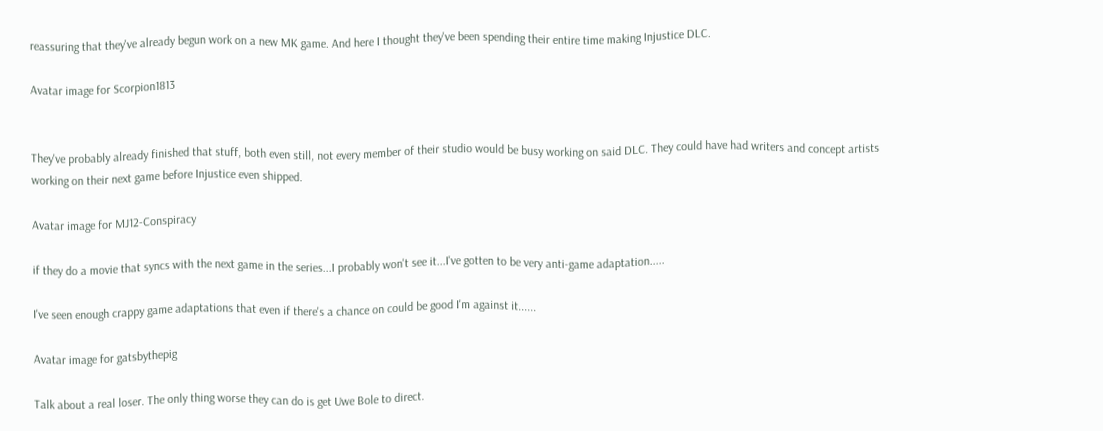reassuring that they've already begun work on a new MK game. And here I thought they've been spending their entire time making Injustice DLC.

Avatar image for Scorpion1813


They've probably already finished that stuff, both even still, not every member of their studio would be busy working on said DLC. They could have had writers and concept artists working on their next game before Injustice even shipped.

Avatar image for MJ12-Conspiracy

if they do a movie that syncs with the next game in the series...I probably won't see it...I've gotten to be very anti-game adaptation.....

I've seen enough crappy game adaptations that even if there's a chance on could be good I'm against it......

Avatar image for gatsbythepig

Talk about a real loser. The only thing worse they can do is get Uwe Bole to direct.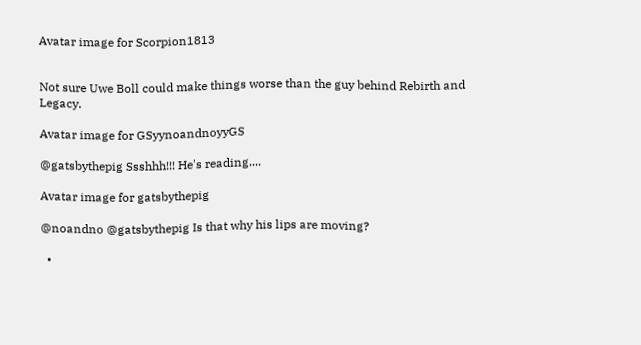Avatar image for Scorpion1813


Not sure Uwe Boll could make things worse than the guy behind Rebirth and Legacy.

Avatar image for GSyynoandnoyyGS

@gatsbythepig Ssshhh!!! He's reading....

Avatar image for gatsbythepig

@noandno @gatsbythepig Is that why his lips are moving?

  •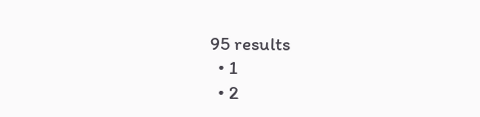95 results
  • 1
  • 2